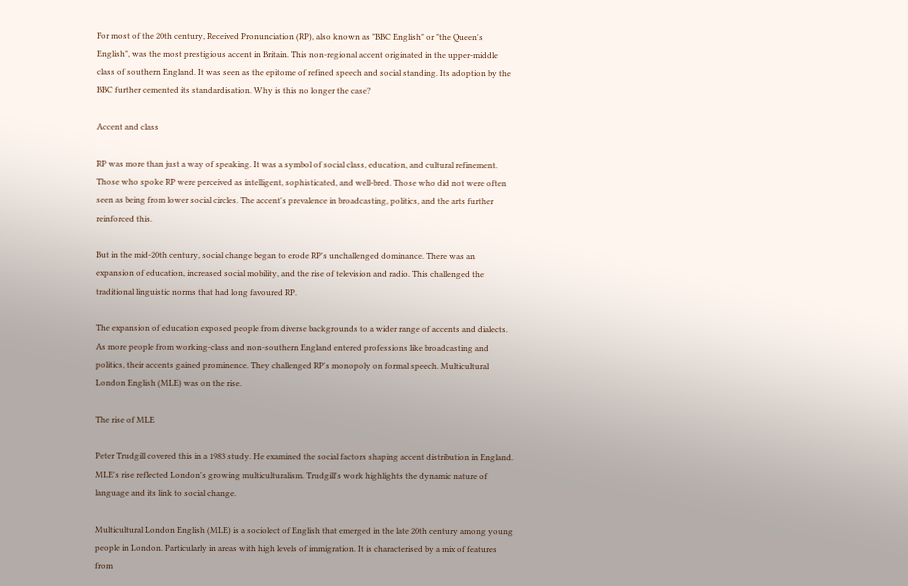For most of the 20th century, Received Pronunciation (RP), also known as "BBC English" or "the Queen's English", was the most prestigious accent in Britain. This non-regional accent originated in the upper-middle class of southern England. It was seen as the epitome of refined speech and social standing. Its adoption by the BBC further cemented its standardisation. Why is this no longer the case?

Accent and class

RP was more than just a way of speaking. It was a symbol of social class, education, and cultural refinement. Those who spoke RP were perceived as intelligent, sophisticated, and well-bred. Those who did not were often seen as being from lower social circles. The accent's prevalence in broadcasting, politics, and the arts further reinforced this.

But in the mid-20th century, social change began to erode RP's unchallenged dominance. There was an expansion of education, increased social mobility, and the rise of television and radio. This challenged the traditional linguistic norms that had long favoured RP.

The expansion of education exposed people from diverse backgrounds to a wider range of accents and dialects. As more people from working-class and non-southern England entered professions like broadcasting and politics, their accents gained prominence. They challenged RP's monopoly on formal speech. Multicultural London English (MLE) was on the rise.

The rise of MLE

Peter Trudgill covered this in a 1983 study. He examined the social factors shaping accent distribution in England. MLE's rise reflected London's growing multiculturalism. Trudgill's work highlights the dynamic nature of language and its link to social change.

Multicultural London English (MLE) is a sociolect of English that emerged in the late 20th century among young people in London. Particularly in areas with high levels of immigration. It is characterised by a mix of features from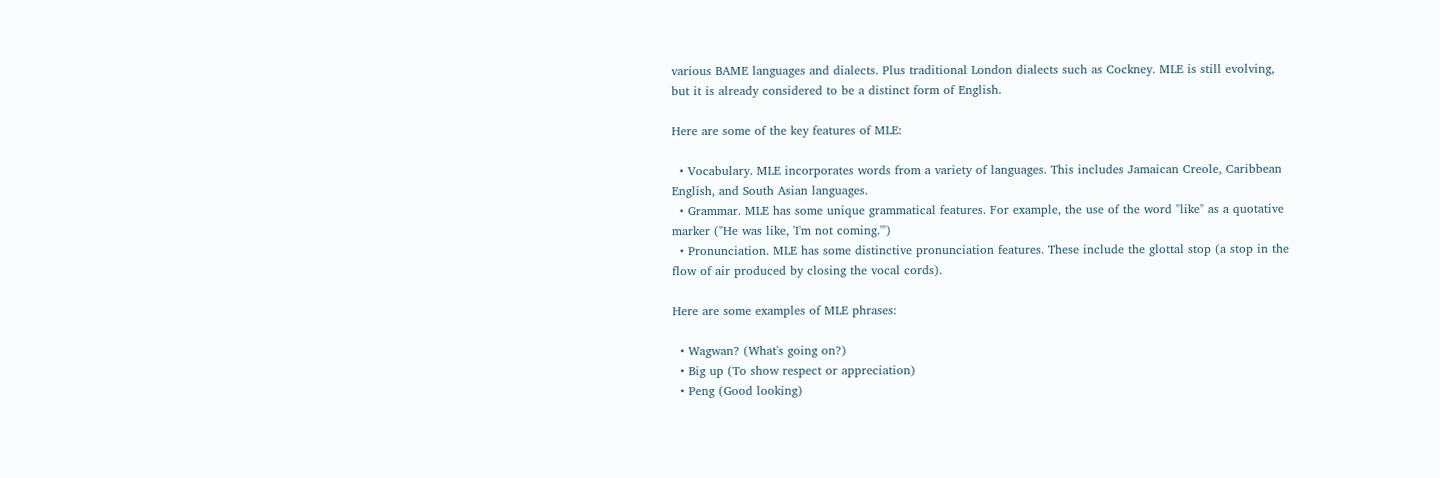various BAME languages and dialects. Plus traditional London dialects such as Cockney. MLE is still evolving, but it is already considered to be a distinct form of English.

Here are some of the key features of MLE:

  • Vocabulary. MLE incorporates words from a variety of languages. This includes Jamaican Creole, Caribbean English, and South Asian languages.
  • Grammar. MLE has some unique grammatical features. For example, the use of the word "like" as a quotative marker ("He was like, 'I'm not coming.'")
  • Pronunciation. MLE has some distinctive pronunciation features. These include the glottal stop (a stop in the flow of air produced by closing the vocal cords).

Here are some examples of MLE phrases:

  • Wagwan? (What's going on?)
  • Big up (To show respect or appreciation)
  • Peng (Good looking)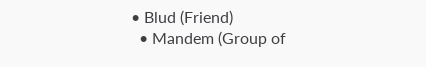• Blud (Friend)
  • Mandem (Group of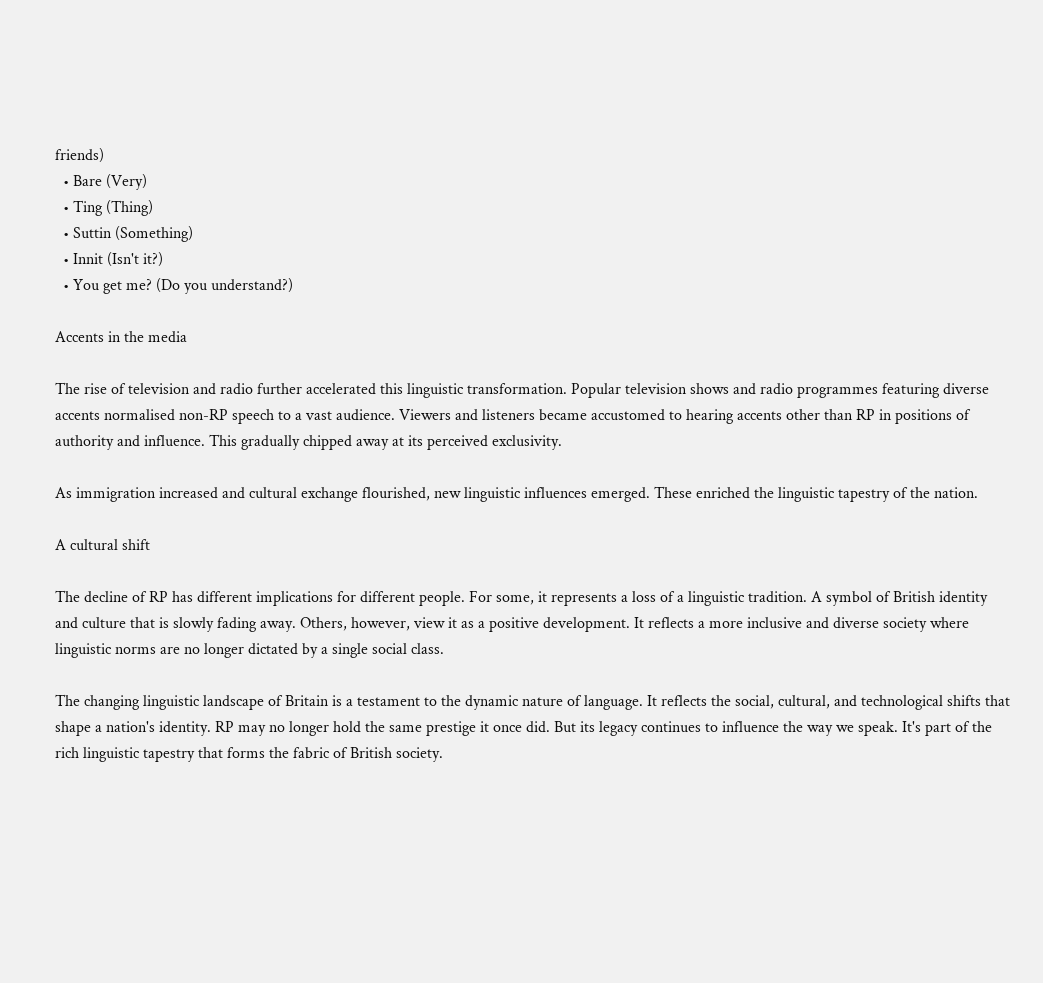friends)
  • Bare (Very)
  • Ting (Thing)
  • Suttin (Something)
  • Innit (Isn't it?)
  • You get me? (Do you understand?)

Accents in the media

The rise of television and radio further accelerated this linguistic transformation. Popular television shows and radio programmes featuring diverse accents normalised non-RP speech to a vast audience. Viewers and listeners became accustomed to hearing accents other than RP in positions of authority and influence. This gradually chipped away at its perceived exclusivity.

As immigration increased and cultural exchange flourished, new linguistic influences emerged. These enriched the linguistic tapestry of the nation.

A cultural shift

The decline of RP has different implications for different people. For some, it represents a loss of a linguistic tradition. A symbol of British identity and culture that is slowly fading away. Others, however, view it as a positive development. It reflects a more inclusive and diverse society where linguistic norms are no longer dictated by a single social class.

The changing linguistic landscape of Britain is a testament to the dynamic nature of language. It reflects the social, cultural, and technological shifts that shape a nation's identity. RP may no longer hold the same prestige it once did. But its legacy continues to influence the way we speak. It's part of the rich linguistic tapestry that forms the fabric of British society.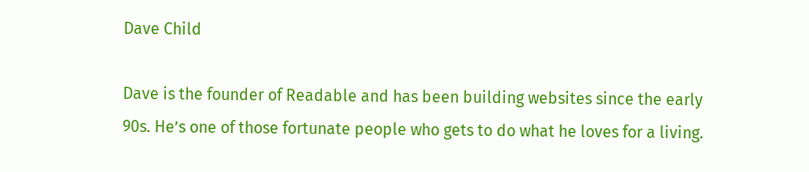Dave Child

Dave is the founder of Readable and has been building websites since the early 90s. He’s one of those fortunate people who gets to do what he loves for a living.